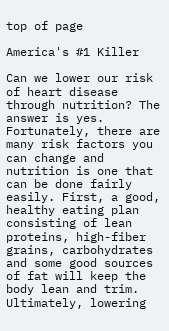top of page

America's #1 Killer

Can we lower our risk of heart disease through nutrition? The answer is yes. Fortunately, there are many risk factors you can change and nutrition is one that can be done fairly easily. First, a good, healthy eating plan consisting of lean proteins, high-fiber grains, carbohydrates and some good sources of fat will keep the body lean and trim. Ultimately, lowering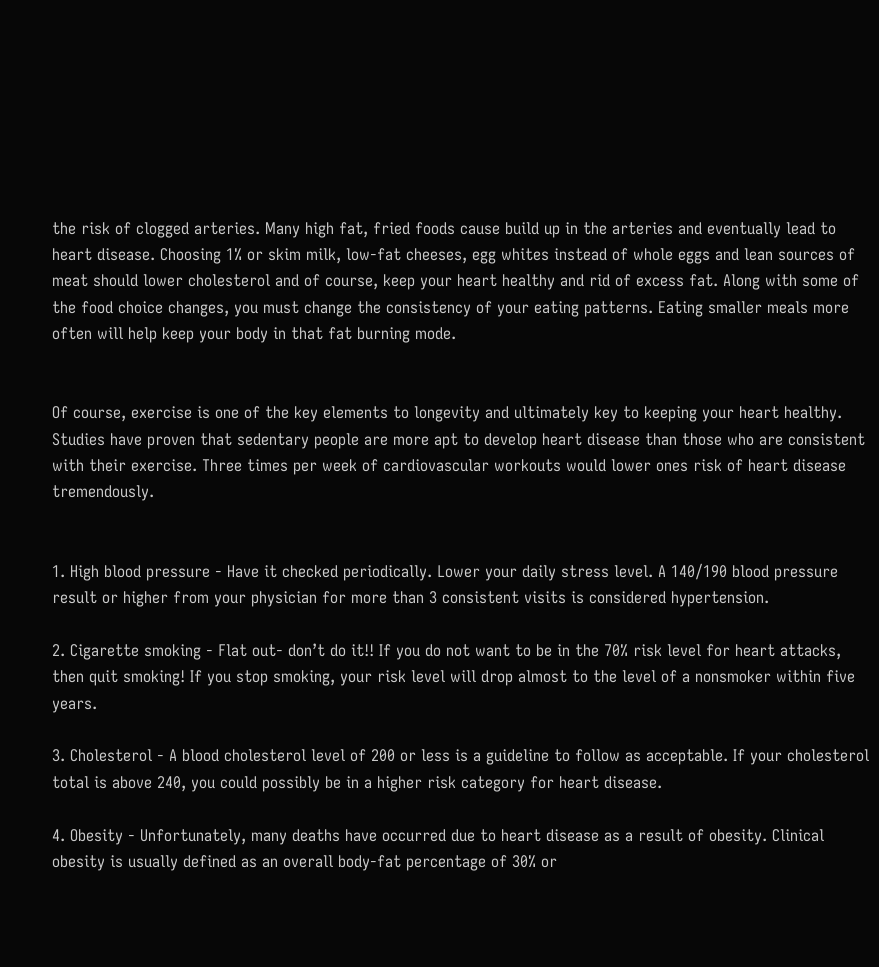the risk of clogged arteries. Many high fat, fried foods cause build up in the arteries and eventually lead to heart disease. Choosing 1% or skim milk, low-fat cheeses, egg whites instead of whole eggs and lean sources of meat should lower cholesterol and of course, keep your heart healthy and rid of excess fat. Along with some of the food choice changes, you must change the consistency of your eating patterns. Eating smaller meals more often will help keep your body in that fat burning mode.


Of course, exercise is one of the key elements to longevity and ultimately key to keeping your heart healthy. Studies have proven that sedentary people are more apt to develop heart disease than those who are consistent with their exercise. Three times per week of cardiovascular workouts would lower ones risk of heart disease tremendously.


1. High blood pressure - Have it checked periodically. Lower your daily stress level. A 140/190 blood pressure result or higher from your physician for more than 3 consistent visits is considered hypertension.

2. Cigarette smoking - Flat out- don’t do it!! If you do not want to be in the 70% risk level for heart attacks, then quit smoking! If you stop smoking, your risk level will drop almost to the level of a nonsmoker within five years.

3. Cholesterol - A blood cholesterol level of 200 or less is a guideline to follow as acceptable. If your cholesterol total is above 240, you could possibly be in a higher risk category for heart disease.

4. Obesity - Unfortunately, many deaths have occurred due to heart disease as a result of obesity. Clinical obesity is usually defined as an overall body-fat percentage of 30% or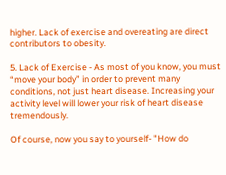higher. Lack of exercise and overeating are direct contributors to obesity.

5. Lack of Exercise - As most of you know, you must “move your body” in order to prevent many conditions, not just heart disease. Increasing your activity level will lower your risk of heart disease tremendously.

Of course, now you say to yourself- "How do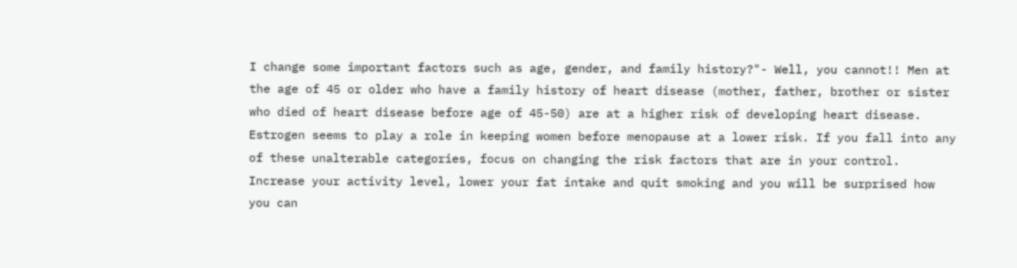I change some important factors such as age, gender, and family history?"- Well, you cannot!! Men at the age of 45 or older who have a family history of heart disease (mother, father, brother or sister who died of heart disease before age of 45-50) are at a higher risk of developing heart disease. Estrogen seems to play a role in keeping women before menopause at a lower risk. If you fall into any of these unalterable categories, focus on changing the risk factors that are in your control. Increase your activity level, lower your fat intake and quit smoking and you will be surprised how you can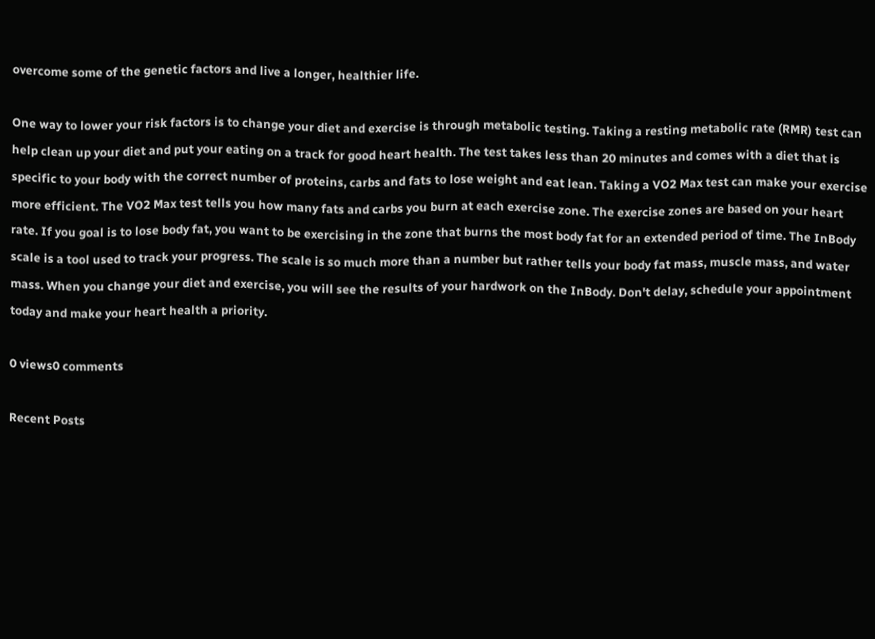overcome some of the genetic factors and live a longer, healthier life.

One way to lower your risk factors is to change your diet and exercise is through metabolic testing. Taking a resting metabolic rate (RMR) test can help clean up your diet and put your eating on a track for good heart health. The test takes less than 20 minutes and comes with a diet that is specific to your body with the correct number of proteins, carbs and fats to lose weight and eat lean. Taking a VO2 Max test can make your exercise more efficient. The VO2 Max test tells you how many fats and carbs you burn at each exercise zone. The exercise zones are based on your heart rate. If you goal is to lose body fat, you want to be exercising in the zone that burns the most body fat for an extended period of time. The InBody scale is a tool used to track your progress. The scale is so much more than a number but rather tells your body fat mass, muscle mass, and water mass. When you change your diet and exercise, you will see the results of your hardwork on the InBody. Don't delay, schedule your appointment today and make your heart health a priority.

0 views0 comments

Recent Posts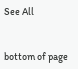See All


bottom of page